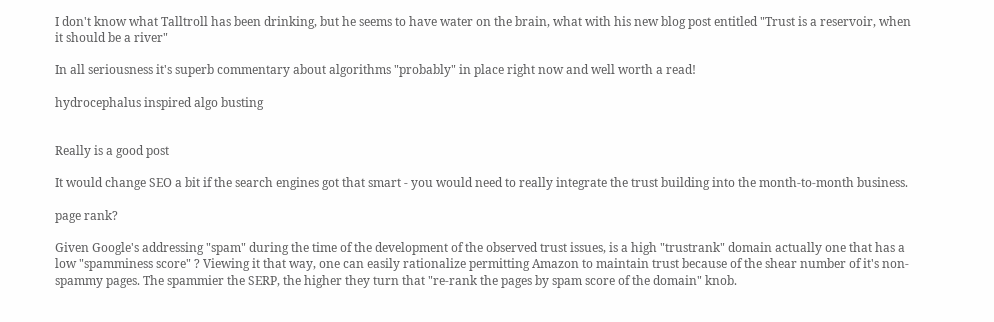I don't know what Talltroll has been drinking, but he seems to have water on the brain, what with his new blog post entitled "Trust is a reservoir, when it should be a river"

In all seriousness it's superb commentary about algorithms "probably" in place right now and well worth a read!

hydrocephalus inspired algo busting


Really is a good post

It would change SEO a bit if the search engines got that smart - you would need to really integrate the trust building into the month-to-month business.

page rank?

Given Google's addressing "spam" during the time of the development of the observed trust issues, is a high "trustrank" domain actually one that has a low "spamminess score" ? Viewing it that way, one can easily rationalize permitting Amazon to maintain trust because of the shear number of it's non-spammy pages. The spammier the SERP, the higher they turn that "re-rank the pages by spam score of the domain" knob.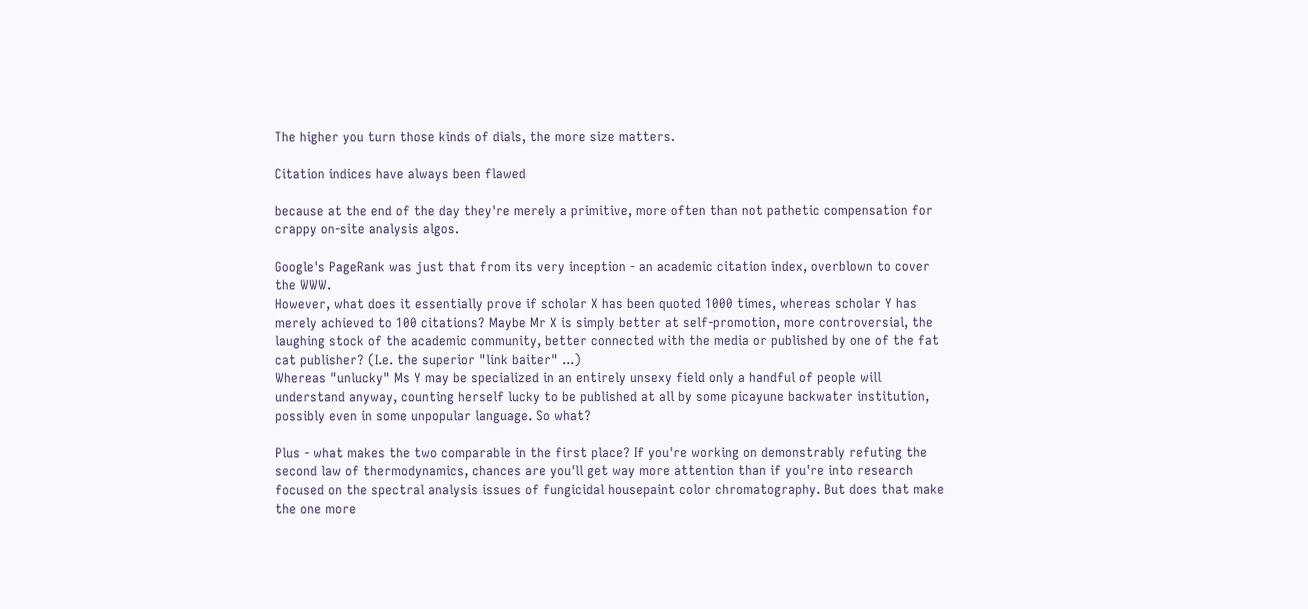The higher you turn those kinds of dials, the more size matters.

Citation indices have always been flawed

because at the end of the day they're merely a primitive, more often than not pathetic compensation for crappy on-site analysis algos.

Google's PageRank was just that from its very inception - an academic citation index, overblown to cover the WWW.
However, what does it essentially prove if scholar X has been quoted 1000 times, whereas scholar Y has merely achieved to 100 citations? Maybe Mr X is simply better at self-promotion, more controversial, the laughing stock of the academic community, better connected with the media or published by one of the fat cat publisher? (I.e. the superior "link baiter" ...)
Whereas "unlucky" Ms Y may be specialized in an entirely unsexy field only a handful of people will understand anyway, counting herself lucky to be published at all by some picayune backwater institution, possibly even in some unpopular language. So what?

Plus - what makes the two comparable in the first place? If you're working on demonstrably refuting the second law of thermodynamics, chances are you'll get way more attention than if you're into research focused on the spectral analysis issues of fungicidal housepaint color chromatography. But does that make the one more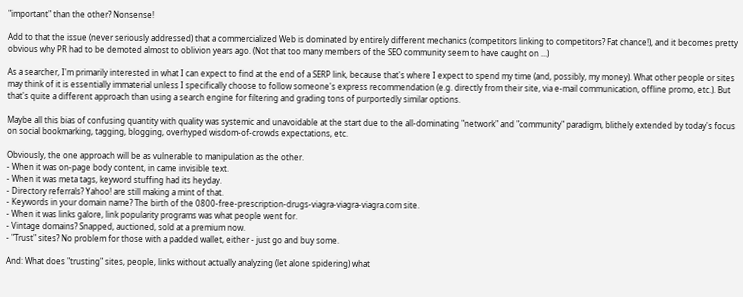"important" than the other? Nonsense!

Add to that the issue (never seriously addressed) that a commercialized Web is dominated by entirely different mechanics (competitors linking to competitors? Fat chance!), and it becomes pretty obvious why PR had to be demoted almost to oblivion years ago. (Not that too many members of the SEO community seem to have caught on ...)

As a searcher, I'm primarily interested in what I can expect to find at the end of a SERP link, because that's where I expect to spend my time (and, possibly, my money). What other people or sites may think of it is essentially immaterial unless I specifically choose to follow someone's express recommendation (e.g. directly from their site, via e-mail communication, offline promo, etc.). But that's quite a different approach than using a search engine for filtering and grading tons of purportedly similar options.

Maybe all this bias of confusing quantity with quality was systemic and unavoidable at the start due to the all-dominating "network" and "community" paradigm, blithely extended by today's focus on social bookmarking, tagging, blogging, overhyped wisdom-of-crowds expectations, etc.

Obviously, the one approach will be as vulnerable to manipulation as the other.
- When it was on-page body content, in came invisible text.
- When it was meta tags, keyword stuffing had its heyday.
- Directory referrals? Yahoo! are still making a mint of that.
- Keywords in your domain name? The birth of the 0800-free-prescription-drugs-viagra-viagra-viagra.com site.
- When it was links galore, link popularity programs was what people went for.
- Vintage domains? Snapped, auctioned, sold at a premium now.
- "Trust" sites? No problem for those with a padded wallet, either - just go and buy some.

And: What does "trusting" sites, people, links without actually analyzing (let alone spidering) what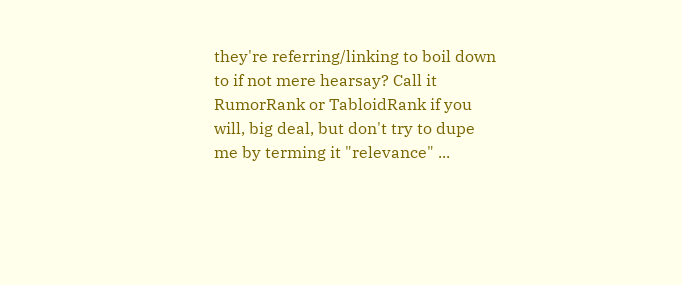they're referring/linking to boil down to if not mere hearsay? Call it RumorRank or TabloidRank if you will, big deal, but don't try to dupe me by terming it "relevance" ...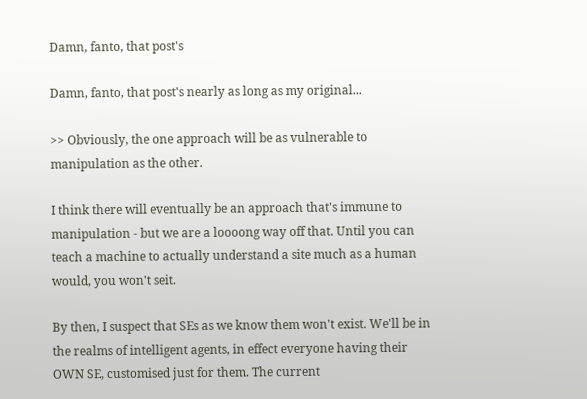Damn, fanto, that post's

Damn, fanto, that post's nearly as long as my original...

>> Obviously, the one approach will be as vulnerable to manipulation as the other.

I think there will eventually be an approach that's immune to manipulation - but we are a loooong way off that. Until you can teach a machine to actually understand a site much as a human would, you won't seit.

By then, I suspect that SEs as we know them won't exist. We'll be in the realms of intelligent agents, in effect everyone having their OWN SE, customised just for them. The current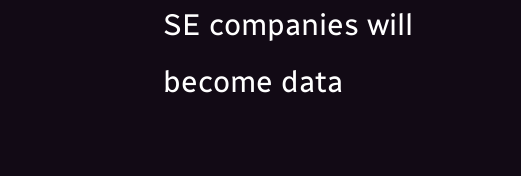SE companies will become data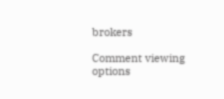brokers

Comment viewing options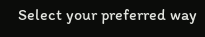Select your preferred way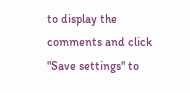to display the comments and click "Save settings" to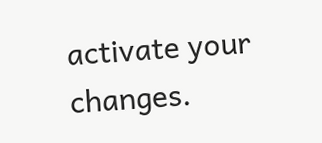activate your changes.